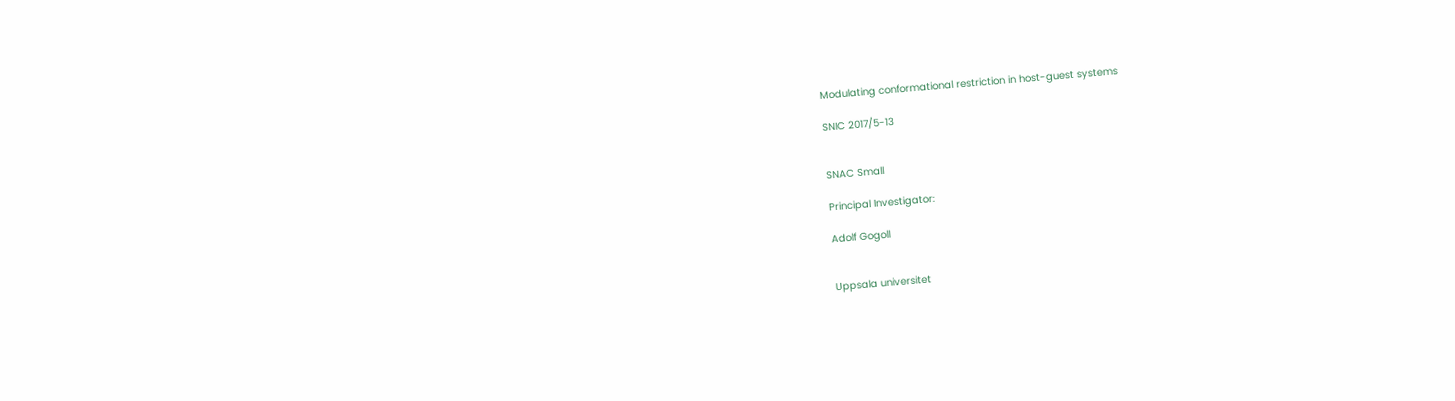Modulating conformational restriction in host-guest systems

SNIC 2017/5-13


SNAC Small

Principal Investigator:

Adolf Gogoll


Uppsala universitet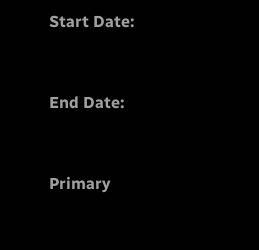Start Date:


End Date:


Primary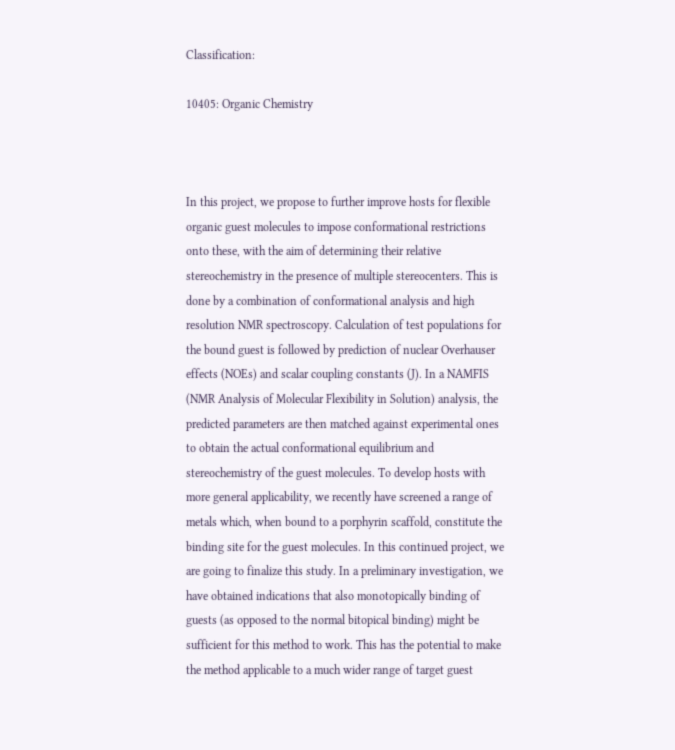Classification:

10405: Organic Chemistry



In this project, we propose to further improve hosts for flexible organic guest molecules to impose conformational restrictions onto these, with the aim of determining their relative stereochemistry in the presence of multiple stereocenters. This is done by a combination of conformational analysis and high resolution NMR spectroscopy. Calculation of test populations for the bound guest is followed by prediction of nuclear Overhauser effects (NOEs) and scalar coupling constants (J). In a NAMFIS (NMR Analysis of Molecular Flexibility in Solution) analysis, the predicted parameters are then matched against experimental ones to obtain the actual conformational equilibrium and stereochemistry of the guest molecules. To develop hosts with more general applicability, we recently have screened a range of metals which, when bound to a porphyrin scaffold, constitute the binding site for the guest molecules. In this continued project, we are going to finalize this study. In a preliminary investigation, we have obtained indications that also monotopically binding of guests (as opposed to the normal bitopical binding) might be sufficient for this method to work. This has the potential to make the method applicable to a much wider range of target guest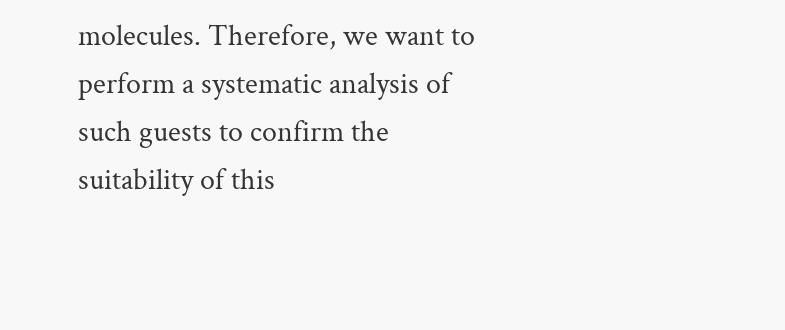molecules. Therefore, we want to perform a systematic analysis of such guests to confirm the suitability of this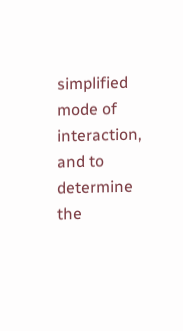simplified mode of interaction, and to determine the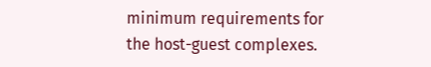minimum requirements for the host-guest complexes.